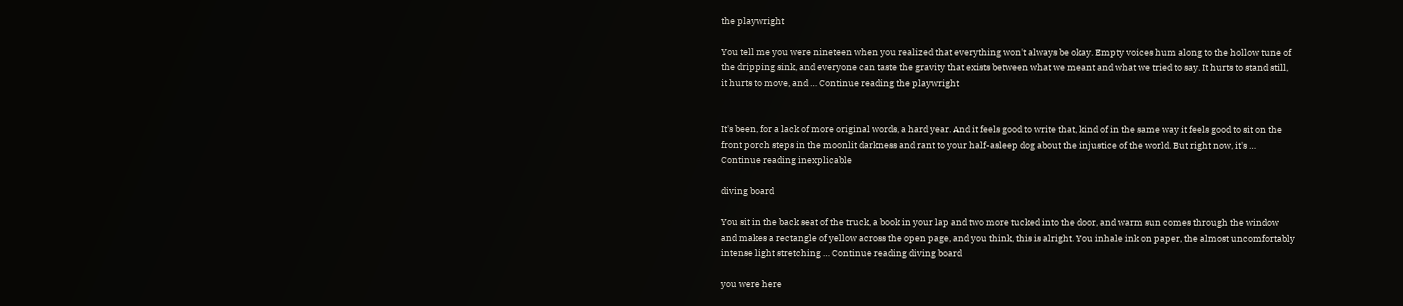the playwright

You tell me you were nineteen when you realized that everything won't always be okay. Empty voices hum along to the hollow tune of the dripping sink, and everyone can taste the gravity that exists between what we meant and what we tried to say. It hurts to stand still, it hurts to move, and … Continue reading the playwright


It's been, for a lack of more original words, a hard year. And it feels good to write that, kind of in the same way it feels good to sit on the front porch steps in the moonlit darkness and rant to your half-asleep dog about the injustice of the world. But right now, it's … Continue reading inexplicable

diving board

You sit in the back seat of the truck, a book in your lap and two more tucked into the door, and warm sun comes through the window and makes a rectangle of yellow across the open page, and you think, this is alright. You inhale ink on paper, the almost uncomfortably intense light stretching … Continue reading diving board

you were here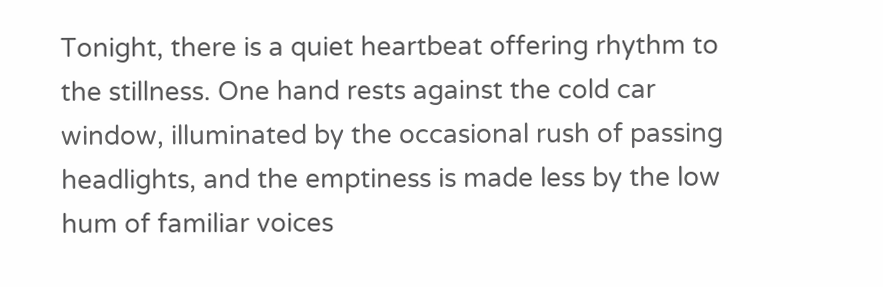Tonight, there is a quiet heartbeat offering rhythm to the stillness. One hand rests against the cold car window, illuminated by the occasional rush of passing headlights, and the emptiness is made less by the low hum of familiar voices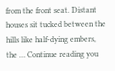from the front seat. Distant houses sit tucked between the hills like half-dying embers, the … Continue reading you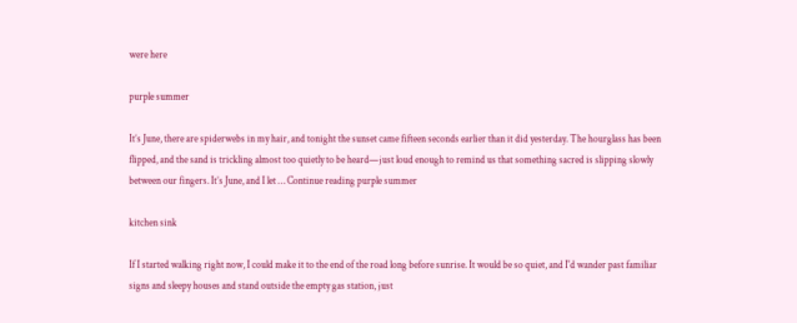were here

purple summer

It’s June, there are spiderwebs in my hair, and tonight the sunset came fifteen seconds earlier than it did yesterday. The hourglass has been flipped, and the sand is trickling almost too quietly to be heard—just loud enough to remind us that something sacred is slipping slowly between our fingers. It’s June, and I let … Continue reading purple summer

kitchen sink

If I started walking right now, I could make it to the end of the road long before sunrise. It would be so quiet, and I'd wander past familiar signs and sleepy houses and stand outside the empty gas station, just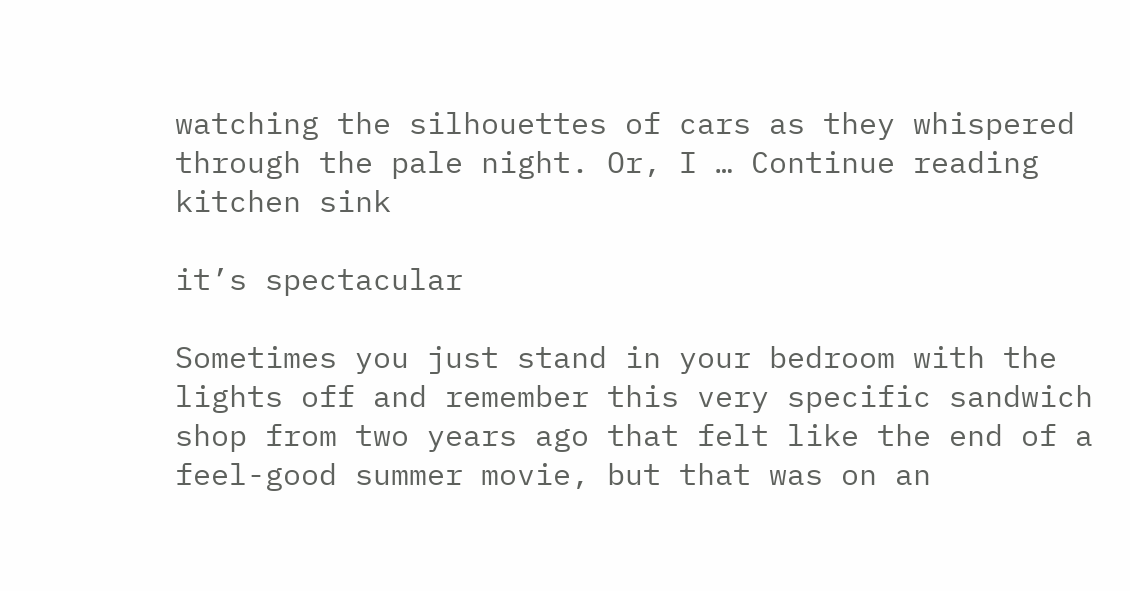watching the silhouettes of cars as they whispered through the pale night. Or, I … Continue reading kitchen sink

it’s spectacular

Sometimes you just stand in your bedroom with the lights off and remember this very specific sandwich shop from two years ago that felt like the end of a feel-good summer movie, but that was on an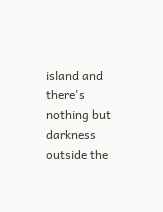island and there's nothing but darkness outside the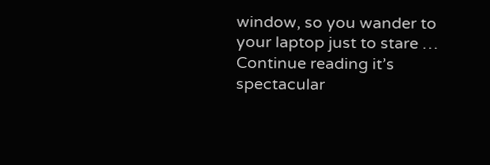window, so you wander to your laptop just to stare … Continue reading it’s spectacular